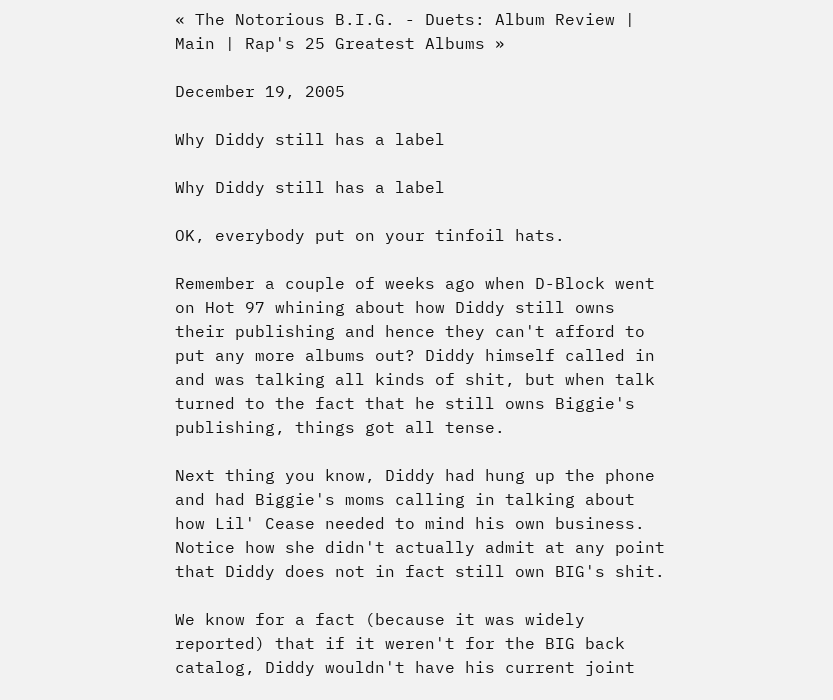« The Notorious B.I.G. - Duets: Album Review | Main | Rap's 25 Greatest Albums »

December 19, 2005

Why Diddy still has a label

Why Diddy still has a label

OK, everybody put on your tinfoil hats.

Remember a couple of weeks ago when D-Block went on Hot 97 whining about how Diddy still owns their publishing and hence they can't afford to put any more albums out? Diddy himself called in and was talking all kinds of shit, but when talk turned to the fact that he still owns Biggie's publishing, things got all tense.

Next thing you know, Diddy had hung up the phone and had Biggie's moms calling in talking about how Lil' Cease needed to mind his own business. Notice how she didn't actually admit at any point that Diddy does not in fact still own BIG's shit.

We know for a fact (because it was widely reported) that if it weren't for the BIG back catalog, Diddy wouldn't have his current joint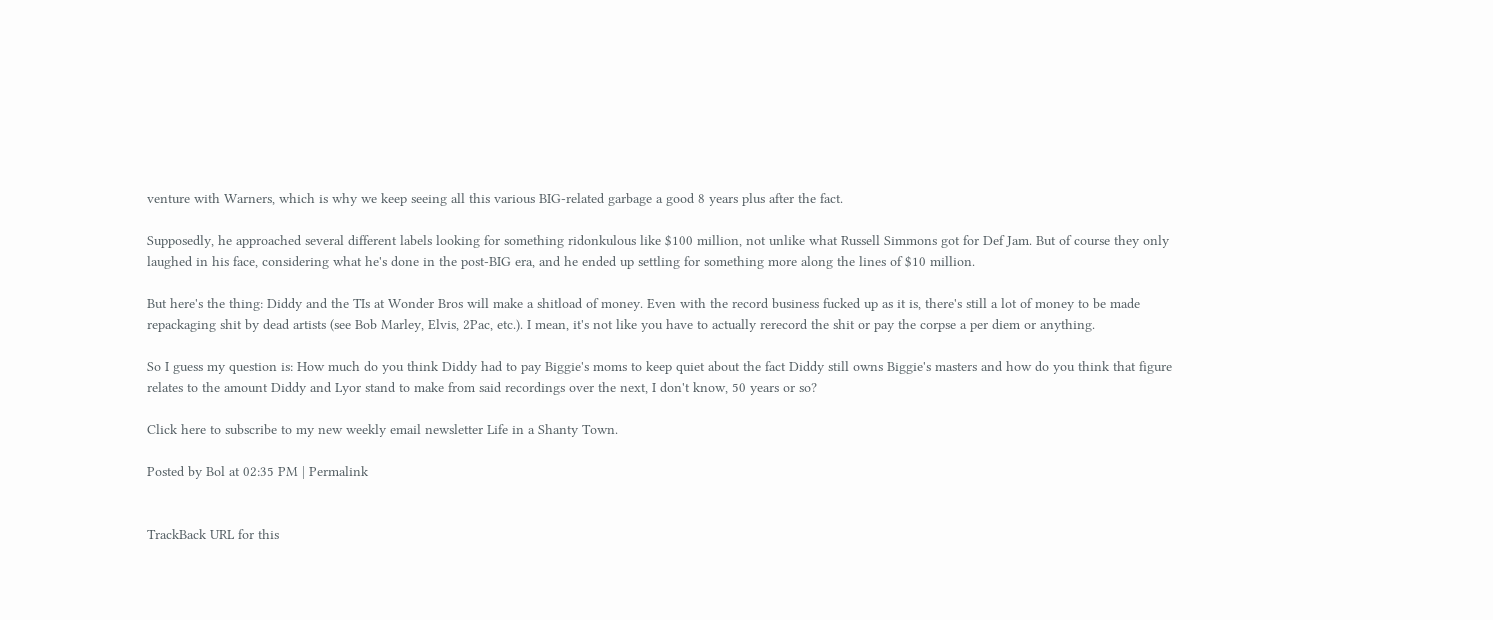venture with Warners, which is why we keep seeing all this various BIG-related garbage a good 8 years plus after the fact.

Supposedly, he approached several different labels looking for something ridonkulous like $100 million, not unlike what Russell Simmons got for Def Jam. But of course they only laughed in his face, considering what he's done in the post-BIG era, and he ended up settling for something more along the lines of $10 million.

But here's the thing: Diddy and the TIs at Wonder Bros will make a shitload of money. Even with the record business fucked up as it is, there's still a lot of money to be made repackaging shit by dead artists (see Bob Marley, Elvis, 2Pac, etc.). I mean, it's not like you have to actually rerecord the shit or pay the corpse a per diem or anything.

So I guess my question is: How much do you think Diddy had to pay Biggie's moms to keep quiet about the fact Diddy still owns Biggie's masters and how do you think that figure relates to the amount Diddy and Lyor stand to make from said recordings over the next, I don't know, 50 years or so?

Click here to subscribe to my new weekly email newsletter Life in a Shanty Town.

Posted by Bol at 02:35 PM | Permalink


TrackBack URL for this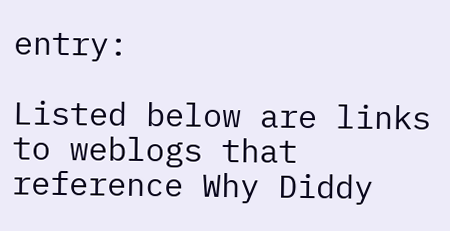entry:

Listed below are links to weblogs that reference Why Diddy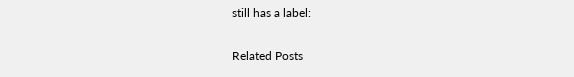still has a label:


Related Posts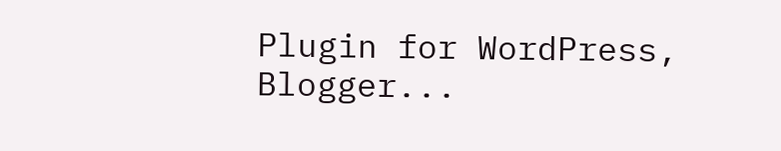Plugin for WordPress, Blogger...